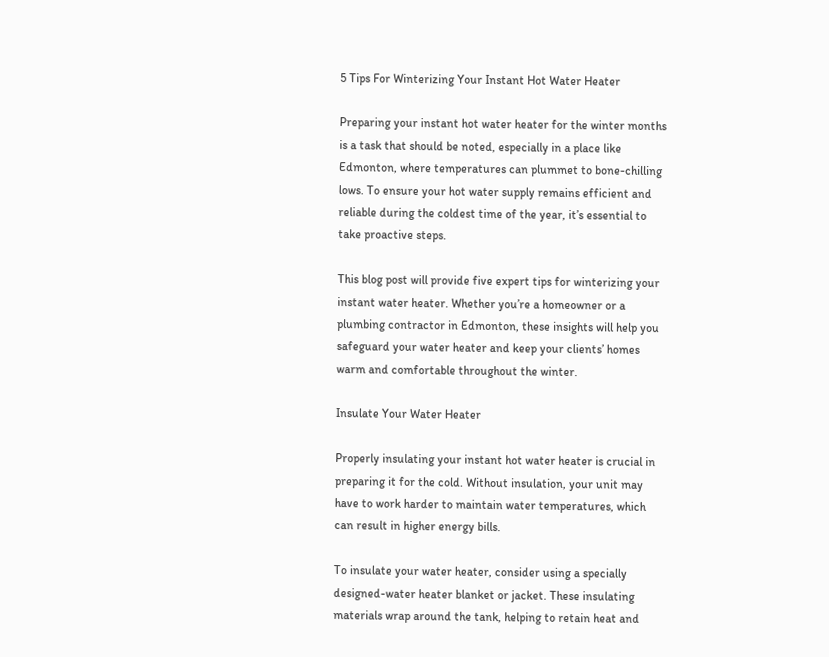5 Tips For Winterizing Your Instant Hot Water Heater

Preparing your instant hot water heater for the winter months is a task that should be noted, especially in a place like Edmonton, where temperatures can plummet to bone-chilling lows. To ensure your hot water supply remains efficient and reliable during the coldest time of the year, it’s essential to take proactive steps.

This blog post will provide five expert tips for winterizing your instant water heater. Whether you’re a homeowner or a plumbing contractor in Edmonton, these insights will help you safeguard your water heater and keep your clients’ homes warm and comfortable throughout the winter.

Insulate Your Water Heater

Properly insulating your instant hot water heater is crucial in preparing it for the cold. Without insulation, your unit may have to work harder to maintain water temperatures, which can result in higher energy bills.

To insulate your water heater, consider using a specially designed-water heater blanket or jacket. These insulating materials wrap around the tank, helping to retain heat and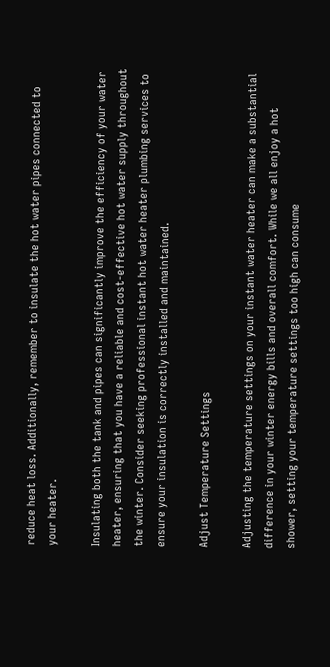reduce heat loss. Additionally, remember to insulate the hot water pipes connected to your heater.

Insulating both the tank and pipes can significantly improve the efficiency of your water heater, ensuring that you have a reliable and cost-effective hot water supply throughout the winter. Consider seeking professional instant hot water heater plumbing services to ensure your insulation is correctly installed and maintained.

Adjust Temperature Settings

Adjusting the temperature settings on your instant water heater can make a substantial difference in your winter energy bills and overall comfort. While we all enjoy a hot shower, setting your temperature settings too high can consume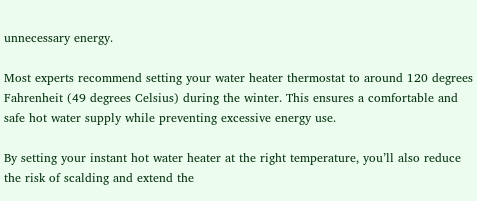unnecessary energy.

Most experts recommend setting your water heater thermostat to around 120 degrees Fahrenheit (49 degrees Celsius) during the winter. This ensures a comfortable and safe hot water supply while preventing excessive energy use.

By setting your instant hot water heater at the right temperature, you’ll also reduce the risk of scalding and extend the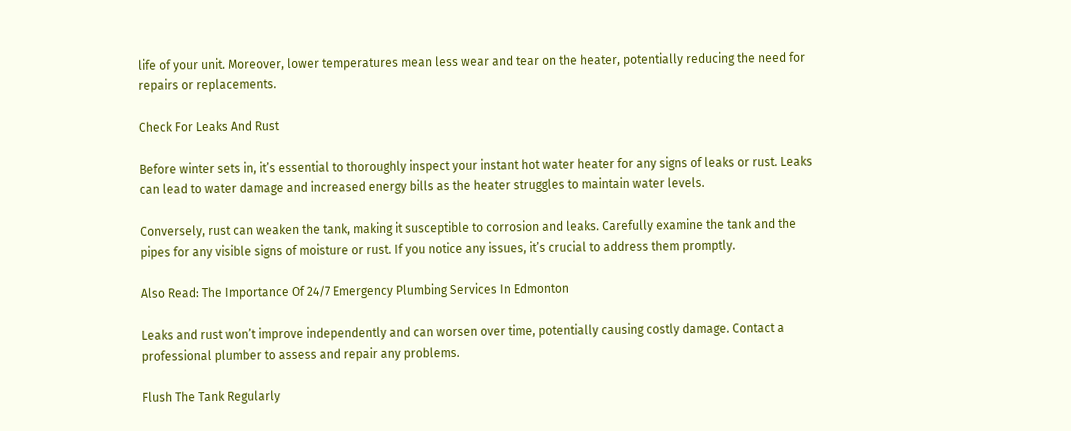life of your unit. Moreover, lower temperatures mean less wear and tear on the heater, potentially reducing the need for repairs or replacements.

Check For Leaks And Rust

Before winter sets in, it’s essential to thoroughly inspect your instant hot water heater for any signs of leaks or rust. Leaks can lead to water damage and increased energy bills as the heater struggles to maintain water levels.

Conversely, rust can weaken the tank, making it susceptible to corrosion and leaks. Carefully examine the tank and the pipes for any visible signs of moisture or rust. If you notice any issues, it’s crucial to address them promptly.

Also Read: The Importance Of 24/7 Emergency Plumbing Services In Edmonton

Leaks and rust won’t improve independently and can worsen over time, potentially causing costly damage. Contact a professional plumber to assess and repair any problems.

Flush The Tank Regularly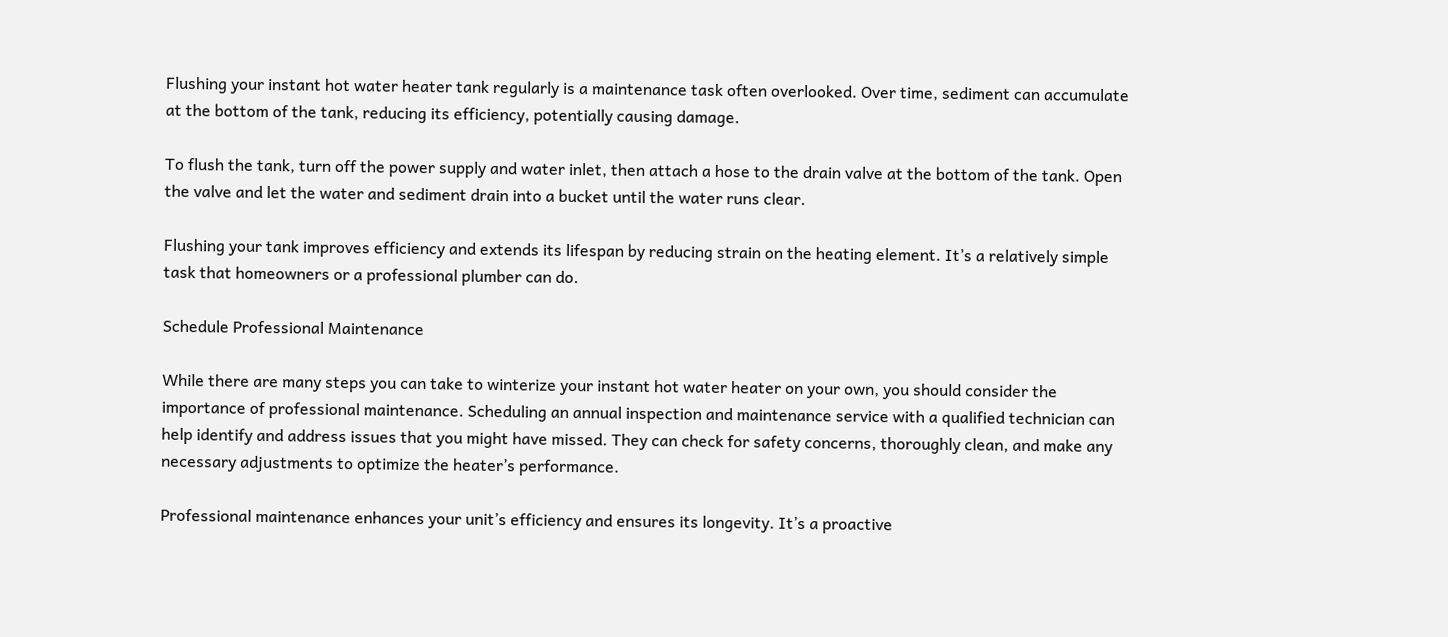Flushing your instant hot water heater tank regularly is a maintenance task often overlooked. Over time, sediment can accumulate at the bottom of the tank, reducing its efficiency, potentially causing damage.

To flush the tank, turn off the power supply and water inlet, then attach a hose to the drain valve at the bottom of the tank. Open the valve and let the water and sediment drain into a bucket until the water runs clear.

Flushing your tank improves efficiency and extends its lifespan by reducing strain on the heating element. It’s a relatively simple task that homeowners or a professional plumber can do.

Schedule Professional Maintenance

While there are many steps you can take to winterize your instant hot water heater on your own, you should consider the importance of professional maintenance. Scheduling an annual inspection and maintenance service with a qualified technician can help identify and address issues that you might have missed. They can check for safety concerns, thoroughly clean, and make any necessary adjustments to optimize the heater’s performance.

Professional maintenance enhances your unit’s efficiency and ensures its longevity. It’s a proactive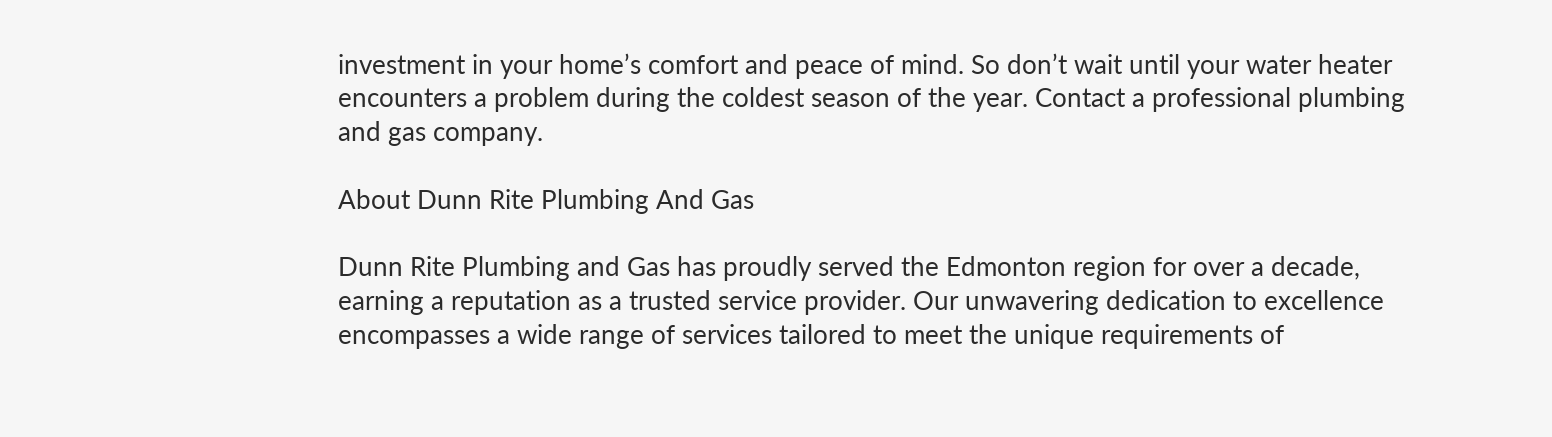investment in your home’s comfort and peace of mind. So don’t wait until your water heater encounters a problem during the coldest season of the year. Contact a professional plumbing and gas company.

About Dunn Rite Plumbing And Gas

Dunn Rite Plumbing and Gas has proudly served the Edmonton region for over a decade, earning a reputation as a trusted service provider. Our unwavering dedication to excellence encompasses a wide range of services tailored to meet the unique requirements of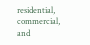residential, commercial, and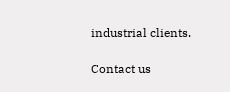industrial clients.

Contact us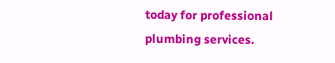today for professional plumbing services.